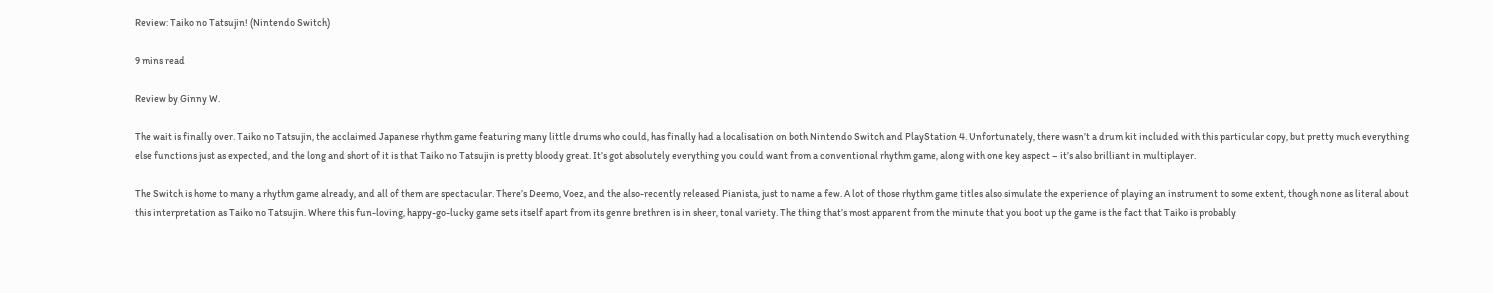Review: Taiko no Tatsujin! (Nintendo Switch)

9 mins read

Review by Ginny W.

The wait is finally over. Taiko no Tatsujin, the acclaimed Japanese rhythm game featuring many little drums who could, has finally had a localisation on both Nintendo Switch and PlayStation 4. Unfortunately, there wasn’t a drum kit included with this particular copy, but pretty much everything else functions just as expected, and the long and short of it is that Taiko no Tatsujin is pretty bloody great. It’s got absolutely everything you could want from a conventional rhythm game, along with one key aspect – it’s also brilliant in multiplayer.

The Switch is home to many a rhythm game already, and all of them are spectacular. There’s Deemo, Voez, and the also-recently released Pianista, just to name a few. A lot of those rhythm game titles also simulate the experience of playing an instrument to some extent, though none as literal about this interpretation as Taiko no Tatsujin. Where this fun-loving, happy-go-lucky game sets itself apart from its genre brethren is in sheer, tonal variety. The thing that’s most apparent from the minute that you boot up the game is the fact that Taiko is probably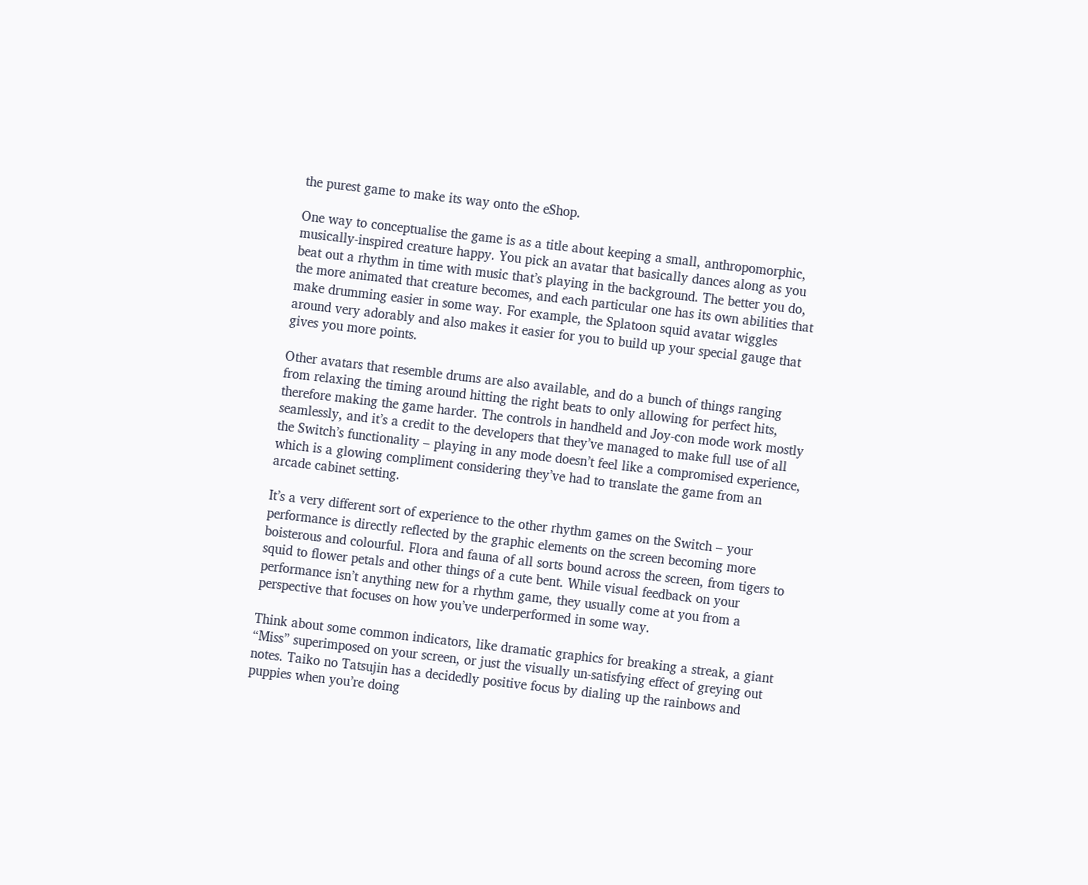the purest game to make its way onto the eShop.

One way to conceptualise the game is as a title about keeping a small, anthropomorphic, musically-inspired creature happy. You pick an avatar that basically dances along as you beat out a rhythm in time with music that’s playing in the background. The better you do, the more animated that creature becomes, and each particular one has its own abilities that make drumming easier in some way. For example, the Splatoon squid avatar wiggles around very adorably and also makes it easier for you to build up your special gauge that gives you more points.

Other avatars that resemble drums are also available, and do a bunch of things ranging from relaxing the timing around hitting the right beats to only allowing for perfect hits, therefore making the game harder. The controls in handheld and Joy-con mode work mostly seamlessly, and it’s a credit to the developers that they’ve managed to make full use of all the Switch’s functionality – playing in any mode doesn’t feel like a compromised experience, which is a glowing compliment considering they’ve had to translate the game from an arcade cabinet setting.

It’s a very different sort of experience to the other rhythm games on the Switch – your performance is directly reflected by the graphic elements on the screen becoming more boisterous and colourful. Flora and fauna of all sorts bound across the screen, from tigers to squid to flower petals and other things of a cute bent. While visual feedback on your performance isn’t anything new for a rhythm game, they usually come at you from a perspective that focuses on how you’ve underperformed in some way.

Think about some common indicators, like dramatic graphics for breaking a streak, a giant “Miss” superimposed on your screen, or just the visually un-satisfying effect of greying out notes. Taiko no Tatsujin has a decidedly positive focus by dialing up the rainbows and puppies when you’re doing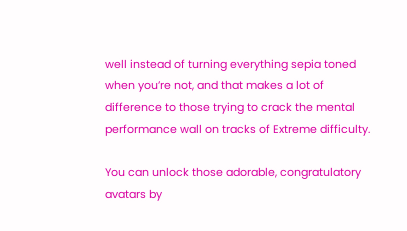well instead of turning everything sepia toned when you’re not, and that makes a lot of difference to those trying to crack the mental performance wall on tracks of Extreme difficulty.

You can unlock those adorable, congratulatory avatars by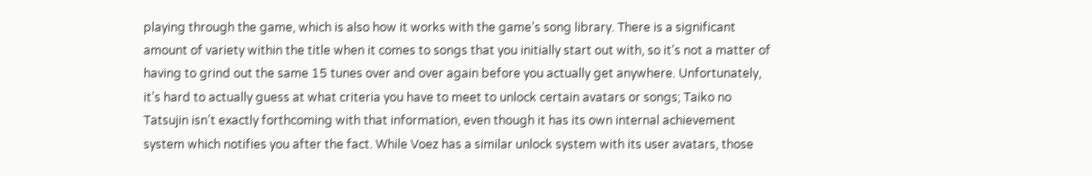playing through the game, which is also how it works with the game’s song library. There is a significant amount of variety within the title when it comes to songs that you initially start out with, so it’s not a matter of having to grind out the same 15 tunes over and over again before you actually get anywhere. Unfortunately, it’s hard to actually guess at what criteria you have to meet to unlock certain avatars or songs; Taiko no Tatsujin isn’t exactly forthcoming with that information, even though it has its own internal achievement system which notifies you after the fact. While Voez has a similar unlock system with its user avatars, those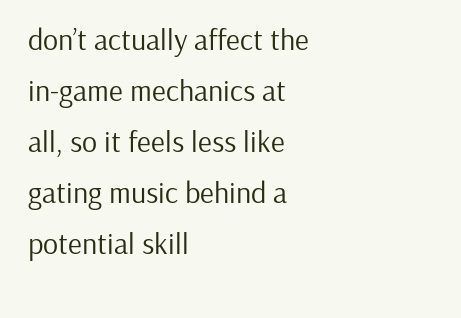don’t actually affect the in-game mechanics at all, so it feels less like gating music behind a potential skill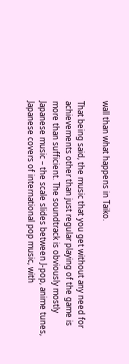wall than what happens in Taiko.

That being said, the music that you get without any need for achievements other than just regular playing of the game is more than sufficient. The soundtrack is obviously mostly Japanese music – the scale slides between J-pop, anime tunes, Japanese covers of international pop music, with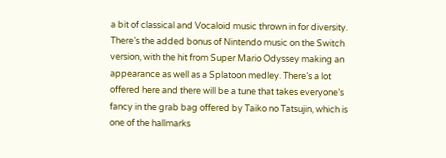a bit of classical and Vocaloid music thrown in for diversity. There’s the added bonus of Nintendo music on the Switch version, with the hit from Super Mario Odyssey making an appearance as well as a Splatoon medley. There’s a lot offered here and there will be a tune that takes everyone’s fancy in the grab bag offered by Taiko no Tatsujin, which is one of the hallmarks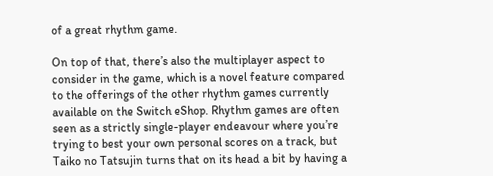of a great rhythm game.

On top of that, there’s also the multiplayer aspect to consider in the game, which is a novel feature compared to the offerings of the other rhythm games currently available on the Switch eShop. Rhythm games are often seen as a strictly single-player endeavour where you’re trying to best your own personal scores on a track, but Taiko no Tatsujin turns that on its head a bit by having a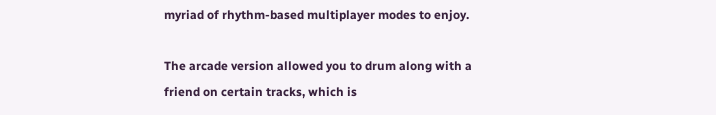myriad of rhythm-based multiplayer modes to enjoy.

The arcade version allowed you to drum along with a friend on certain tracks, which is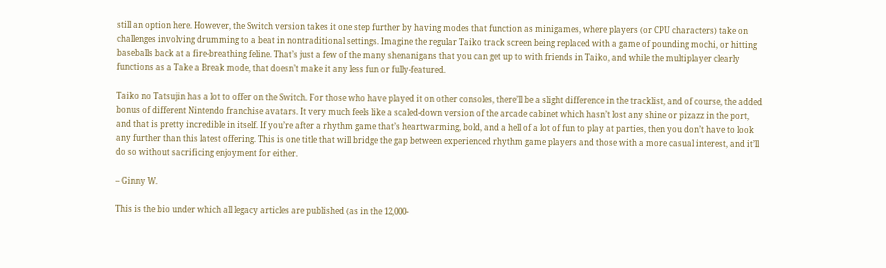still an option here. However, the Switch version takes it one step further by having modes that function as minigames, where players (or CPU characters) take on challenges involving drumming to a beat in nontraditional settings. Imagine the regular Taiko track screen being replaced with a game of pounding mochi, or hitting baseballs back at a fire-breathing feline. That’s just a few of the many shenanigans that you can get up to with friends in Taiko, and while the multiplayer clearly functions as a Take a Break mode, that doesn’t make it any less fun or fully-featured.

Taiko no Tatsujin has a lot to offer on the Switch. For those who have played it on other consoles, there’ll be a slight difference in the tracklist, and of course, the added bonus of different Nintendo franchise avatars. It very much feels like a scaled-down version of the arcade cabinet which hasn’t lost any shine or pizazz in the port, and that is pretty incredible in itself. If you’re after a rhythm game that’s heartwarming, bold, and a hell of a lot of fun to play at parties, then you don’t have to look any further than this latest offering. This is one title that will bridge the gap between experienced rhythm game players and those with a more casual interest, and it’ll do so without sacrificing enjoyment for either.

– Ginny W.

This is the bio under which all legacy articles are published (as in the 12,000-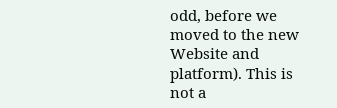odd, before we moved to the new Website and platform). This is not a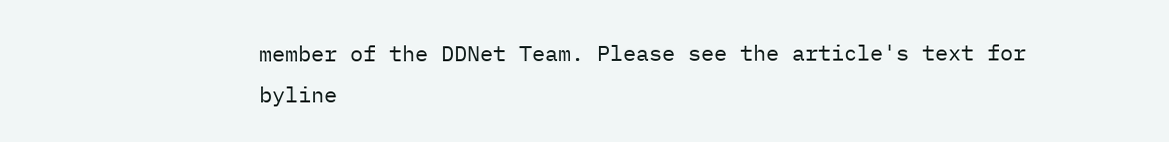member of the DDNet Team. Please see the article's text for byline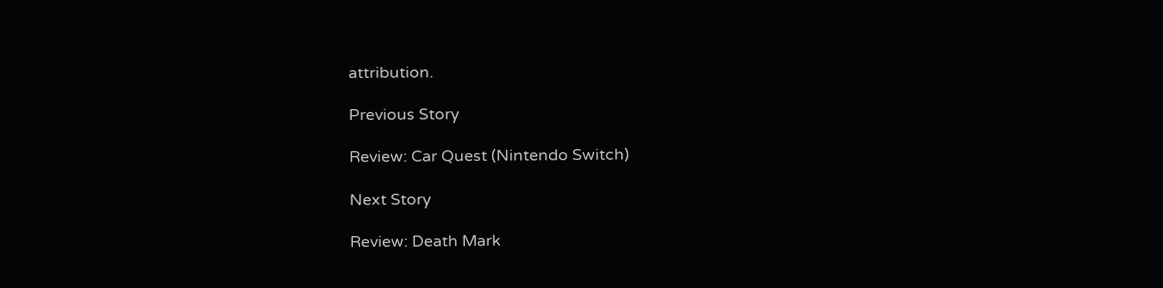attribution.

Previous Story

Review: Car Quest (Nintendo Switch)

Next Story

Review: Death Mark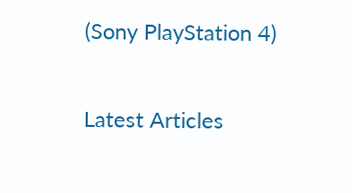(Sony PlayStation 4)

Latest Articles